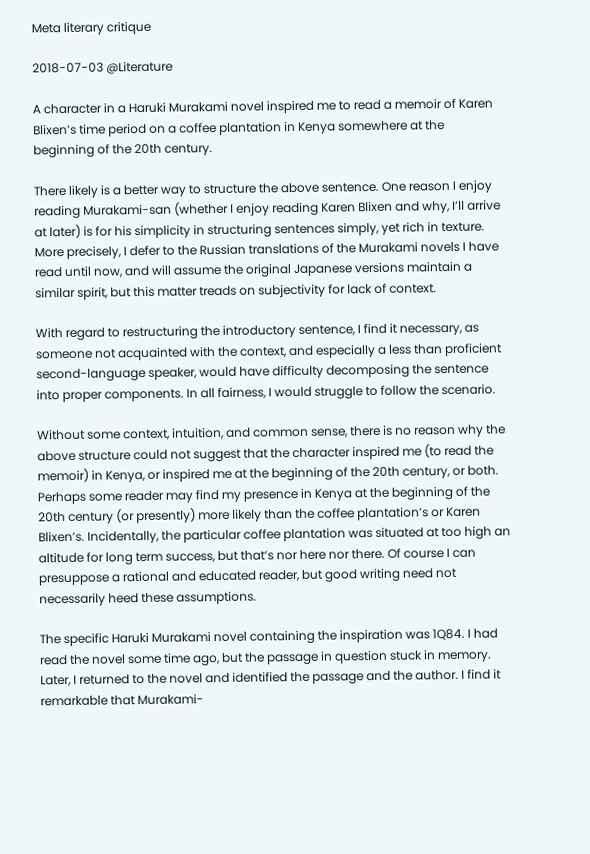Meta literary critique

2018-07-03 @Literature

A character in a Haruki Murakami novel inspired me to read a memoir of Karen Blixen’s time period on a coffee plantation in Kenya somewhere at the beginning of the 20th century.

There likely is a better way to structure the above sentence. One reason I enjoy reading Murakami-san (whether I enjoy reading Karen Blixen and why, I’ll arrive at later) is for his simplicity in structuring sentences simply, yet rich in texture. More precisely, I defer to the Russian translations of the Murakami novels I have read until now, and will assume the original Japanese versions maintain a similar spirit, but this matter treads on subjectivity for lack of context.

With regard to restructuring the introductory sentence, I find it necessary, as someone not acquainted with the context, and especially a less than proficient second-language speaker, would have difficulty decomposing the sentence into proper components. In all fairness, I would struggle to follow the scenario.

Without some context, intuition, and common sense, there is no reason why the above structure could not suggest that the character inspired me (to read the memoir) in Kenya, or inspired me at the beginning of the 20th century, or both. Perhaps some reader may find my presence in Kenya at the beginning of the 20th century (or presently) more likely than the coffee plantation’s or Karen Blixen’s. Incidentally, the particular coffee plantation was situated at too high an altitude for long term success, but that’s nor here nor there. Of course I can presuppose a rational and educated reader, but good writing need not necessarily heed these assumptions.

The specific Haruki Murakami novel containing the inspiration was 1Q84. I had read the novel some time ago, but the passage in question stuck in memory. Later, I returned to the novel and identified the passage and the author. I find it remarkable that Murakami-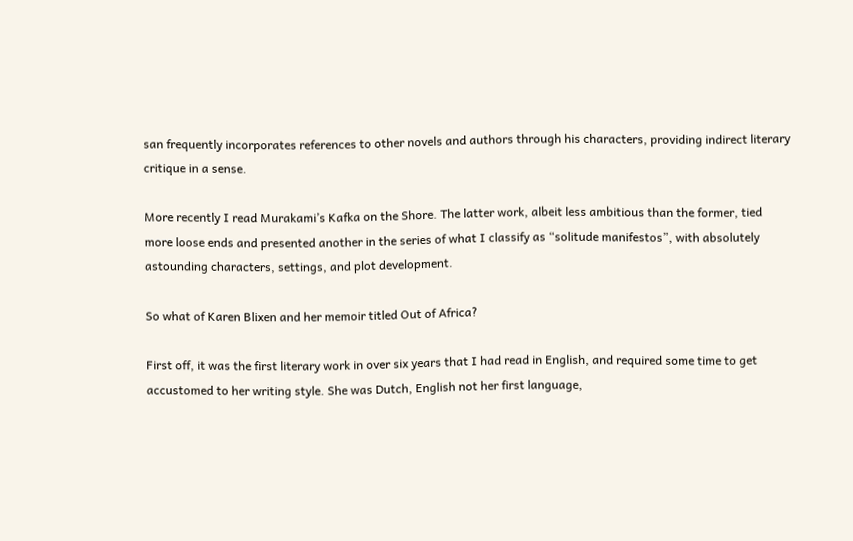san frequently incorporates references to other novels and authors through his characters, providing indirect literary critique in a sense.

More recently I read Murakami’s Kafka on the Shore. The latter work, albeit less ambitious than the former, tied more loose ends and presented another in the series of what I classify as “solitude manifestos”, with absolutely astounding characters, settings, and plot development.

So what of Karen Blixen and her memoir titled Out of Africa?

First off, it was the first literary work in over six years that I had read in English, and required some time to get accustomed to her writing style. She was Dutch, English not her first language,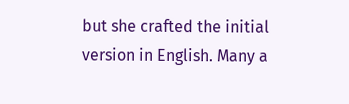but she crafted the initial version in English. Many a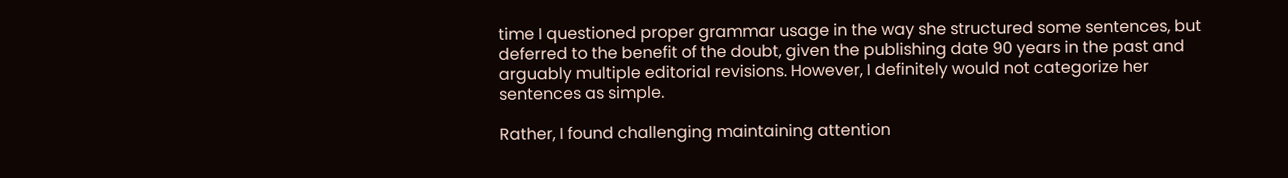time I questioned proper grammar usage in the way she structured some sentences, but deferred to the benefit of the doubt, given the publishing date 90 years in the past and arguably multiple editorial revisions. However, I definitely would not categorize her sentences as simple.

Rather, I found challenging maintaining attention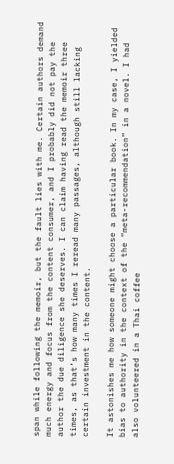span while following the memoir, but the fault lies with me. Certain authors demand much energy and focus from the content consumer, and I probably did not pay the author the due diligence she deserves. I can claim having read the memoir three times, as that’s how many times I reread many passages, although still lacking certain investment in the content.

It astonishes me how someone might choose a particular book. In my case, I yielded bias to authority in the context of the “meta-recommendation” in a novel. I had also volunteered in a Thai coffee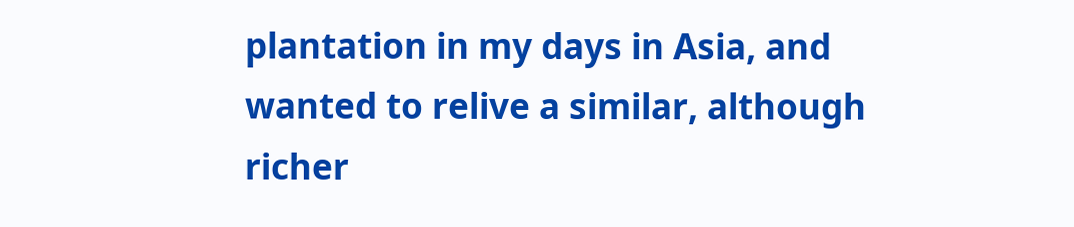plantation in my days in Asia, and wanted to relive a similar, although richer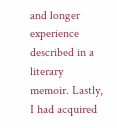and longer experience described in a literary memoir. Lastly, I had acquired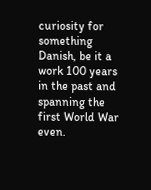curiosity for something Danish, be it a work 100 years in the past and spanning the first World War even.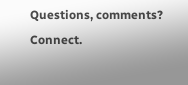Questions, comments? Connect.